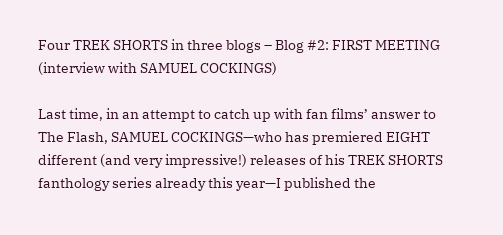Four TREK SHORTS in three blogs – Blog #2: FIRST MEETING (interview with SAMUEL COCKINGS)

Last time, in an attempt to catch up with fan films’ answer to The Flash, SAMUEL COCKINGS—who has premiered EIGHT different (and very impressive!) releases of his TREK SHORTS fanthology series already this year—I published the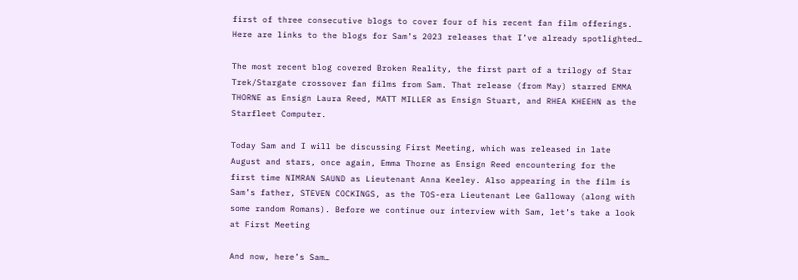first of three consecutive blogs to cover four of his recent fan film offerings. Here are links to the blogs for Sam’s 2023 releases that I’ve already spotlighted…

The most recent blog covered Broken Reality, the first part of a trilogy of Star Trek/Stargate crossover fan films from Sam. That release (from May) starred EMMA THORNE as Ensign Laura Reed, MATT MILLER as Ensign Stuart, and RHEA KHEEHN as the Starfleet Computer.

Today Sam and I will be discussing First Meeting, which was released in late August and stars, once again, Emma Thorne as Ensign Reed encountering for the first time NIMRAN SAUND as Lieutenant Anna Keeley. Also appearing in the film is Sam’s father, STEVEN COCKINGS, as the TOS-era Lieutenant Lee Galloway (along with some random Romans). Before we continue our interview with Sam, let’s take a look at First Meeting

And now, here’s Sam…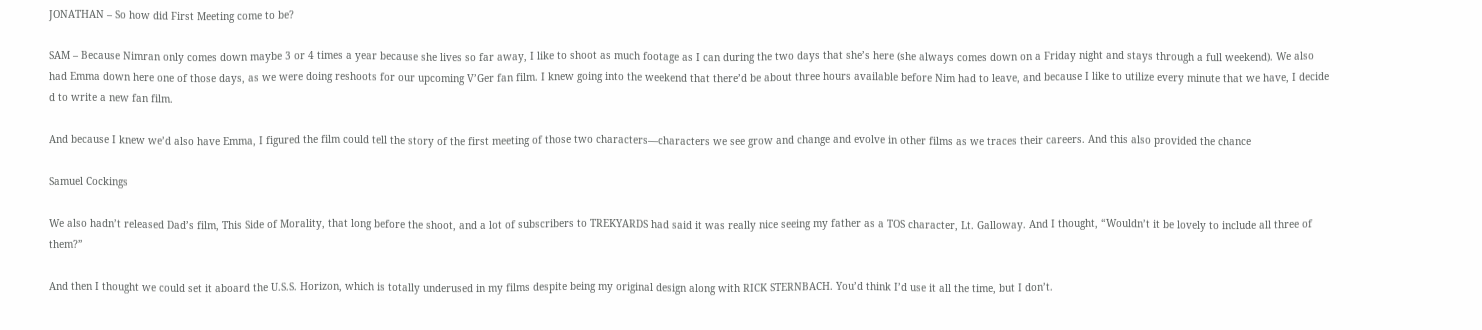JONATHAN – So how did First Meeting come to be?

SAM – Because Nimran only comes down maybe 3 or 4 times a year because she lives so far away, I like to shoot as much footage as I can during the two days that she’s here (she always comes down on a Friday night and stays through a full weekend). We also had Emma down here one of those days, as we were doing reshoots for our upcoming V’Ger fan film. I knew going into the weekend that there’d be about three hours available before Nim had to leave, and because I like to utilize every minute that we have, I decide d to write a new fan film.

And because I knew we’d also have Emma, I figured the film could tell the story of the first meeting of those two characters—characters we see grow and change and evolve in other films as we traces their careers. And this also provided the chance

Samuel Cockings

We also hadn’t released Dad’s film, This Side of Morality, that long before the shoot, and a lot of subscribers to TREKYARDS had said it was really nice seeing my father as a TOS character, Lt. Galloway. And I thought, “Wouldn’t it be lovely to include all three of them?”

And then I thought we could set it aboard the U.S.S. Horizon, which is totally underused in my films despite being my original design along with RICK STERNBACH. You’d think I’d use it all the time, but I don’t.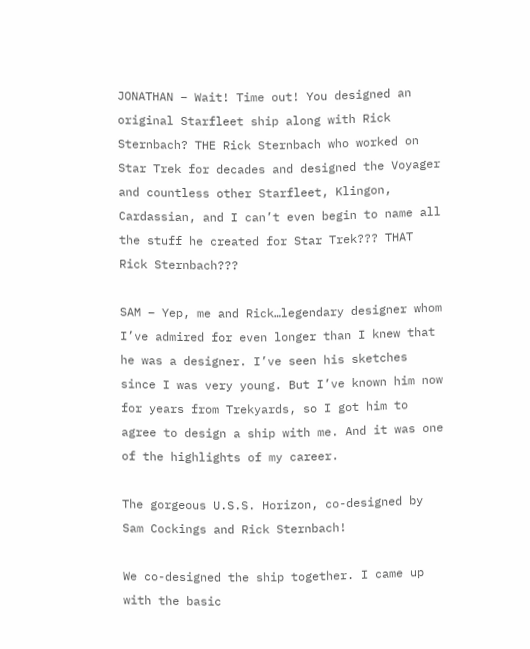JONATHAN – Wait! Time out! You designed an original Starfleet ship along with Rick Sternbach? THE Rick Sternbach who worked on Star Trek for decades and designed the Voyager and countless other Starfleet, Klingon, Cardassian, and I can’t even begin to name all the stuff he created for Star Trek??? THAT Rick Sternbach???

SAM – Yep, me and Rick…legendary designer whom I’ve admired for even longer than I knew that he was a designer. I’ve seen his sketches since I was very young. But I’ve known him now for years from Trekyards, so I got him to agree to design a ship with me. And it was one of the highlights of my career.

The gorgeous U.S.S. Horizon, co-designed by Sam Cockings and Rick Sternbach!

We co-designed the ship together. I came up with the basic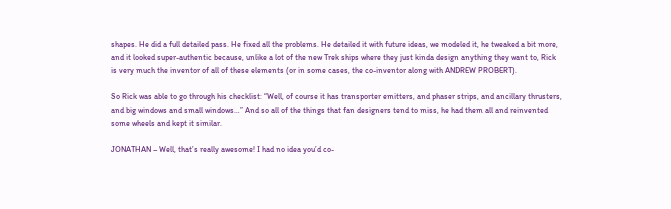shapes. He did a full detailed pass. He fixed all the problems. He detailed it with future ideas, we modeled it, he tweaked a bit more, and it looked super-authentic because, unlike a lot of the new Trek ships where they just kinda design anything they want to, Rick is very much the inventor of all of these elements (or in some cases, the co-inventor along with ANDREW PROBERT).

So Rick was able to go through his checklist: “Well, of course it has transporter emitters, and phaser strips, and ancillary thrusters, and big windows and small windows…” And so all of the things that fan designers tend to miss, he had them all and reinvented some wheels and kept it similar.

JONATHAN – Well, that’s really awesome! I had no idea you’d co-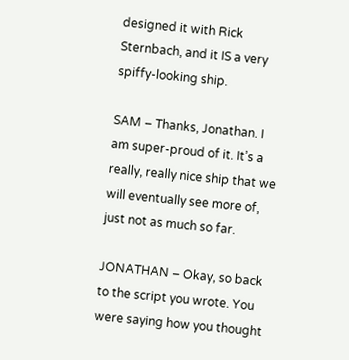designed it with Rick Sternbach, and it IS a very spiffy-looking ship.

SAM – Thanks, Jonathan. I am super-proud of it. It’s a really, really nice ship that we will eventually see more of, just not as much so far.

JONATHAN – Okay, so back to the script you wrote. You were saying how you thought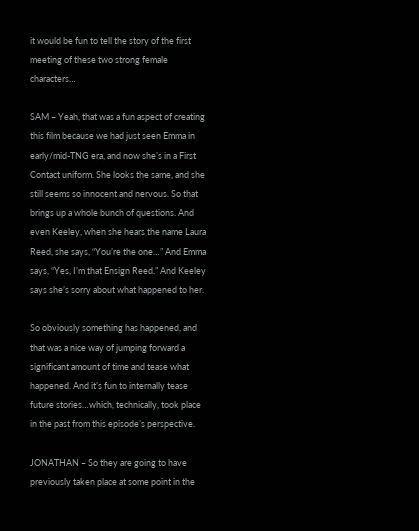it would be fun to tell the story of the first meeting of these two strong female characters…

SAM – Yeah, that was a fun aspect of creating this film because we had just seen Emma in early/mid-TNG era, and now she’s in a First Contact uniform. She looks the same, and she still seems so innocent and nervous. So that brings up a whole bunch of questions. And even Keeley, when she hears the name Laura Reed, she says, “You’re the one…” And Emma says, “Yes, I’m that Ensign Reed.” And Keeley says she’s sorry about what happened to her.

So obviously something has happened, and that was a nice way of jumping forward a significant amount of time and tease what happened. And it’s fun to internally tease future stories…which, technically, took place in the past from this episode’s perspective.

JONATHAN – So they are going to have previously taken place at some point in the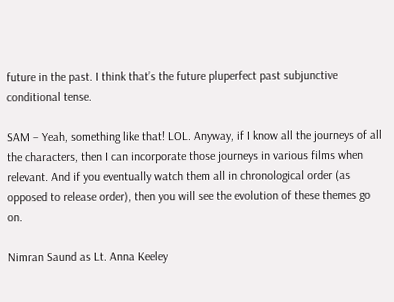future in the past. I think that’s the future pluperfect past subjunctive conditional tense.

SAM – Yeah, something like that! LOL. Anyway, if I know all the journeys of all the characters, then I can incorporate those journeys in various films when relevant. And if you eventually watch them all in chronological order (as opposed to release order), then you will see the evolution of these themes go on.

Nimran Saund as Lt. Anna Keeley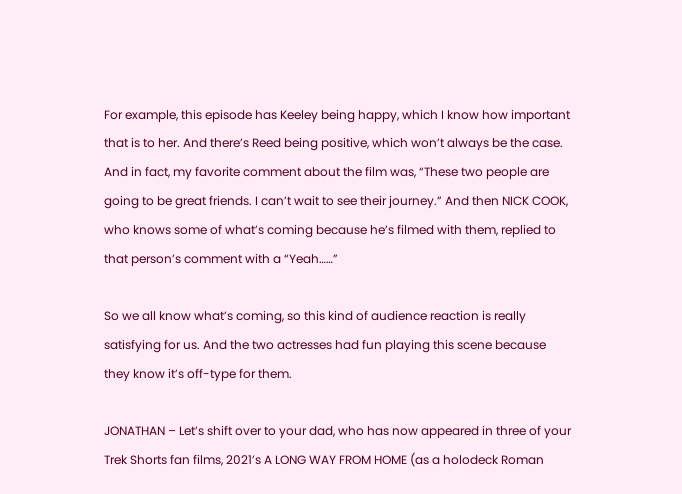For example, this episode has Keeley being happy, which I know how important that is to her. And there’s Reed being positive, which won’t always be the case. And in fact, my favorite comment about the film was, “These two people are going to be great friends. I can’t wait to see their journey.” And then NICK COOK, who knows some of what’s coming because he’s filmed with them, replied to that person’s comment with a “Yeah……”

So we all know what’s coming, so this kind of audience reaction is really satisfying for us. And the two actresses had fun playing this scene because they know it’s off-type for them.

JONATHAN – Let’s shift over to your dad, who has now appeared in three of your Trek Shorts fan films, 2021’s A LONG WAY FROM HOME (as a holodeck Roman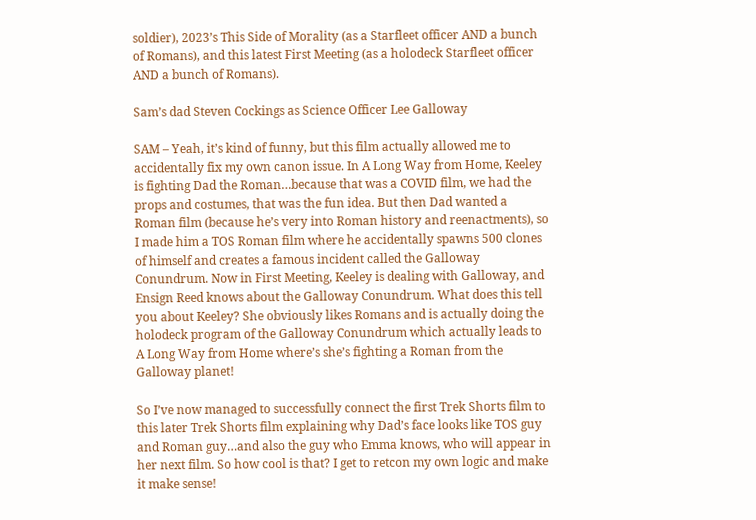soldier), 2023’s This Side of Morality (as a Starfleet officer AND a bunch of Romans), and this latest First Meeting (as a holodeck Starfleet officer AND a bunch of Romans).

Sam’s dad Steven Cockings as Science Officer Lee Galloway

SAM – Yeah, it’s kind of funny, but this film actually allowed me to accidentally fix my own canon issue. In A Long Way from Home, Keeley is fighting Dad the Roman…because that was a COVID film, we had the props and costumes, that was the fun idea. But then Dad wanted a Roman film (because he’s very into Roman history and reenactments), so I made him a TOS Roman film where he accidentally spawns 500 clones of himself and creates a famous incident called the Galloway Conundrum. Now in First Meeting, Keeley is dealing with Galloway, and Ensign Reed knows about the Galloway Conundrum. What does this tell you about Keeley? She obviously likes Romans and is actually doing the holodeck program of the Galloway Conundrum which actually leads to A Long Way from Home where’s she’s fighting a Roman from the Galloway planet!

So I’ve now managed to successfully connect the first Trek Shorts film to this later Trek Shorts film explaining why Dad’s face looks like TOS guy and Roman guy…and also the guy who Emma knows, who will appear in her next film. So how cool is that? I get to retcon my own logic and make it make sense!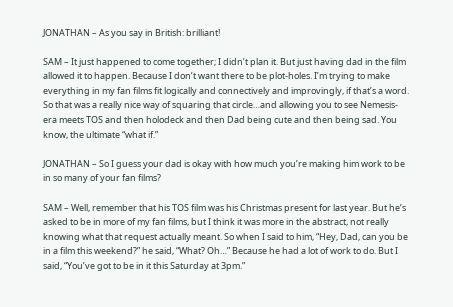JONATHAN – As you say in British: brilliant!

SAM – It just happened to come together; I didn’t plan it. But just having dad in the film allowed it to happen. Because I don’t want there to be plot-holes. I’m trying to make everything in my fan films fit logically and connectively and improvingly, if that’s a word. So that was a really nice way of squaring that circle…and allowing you to see Nemesis-era meets TOS and then holodeck and then Dad being cute and then being sad. You know, the ultimate “what if.”

JONATHAN – So I guess your dad is okay with how much you’re making him work to be in so many of your fan films?

SAM – Well, remember that his TOS film was his Christmas present for last year. But he’s asked to be in more of my fan films, but I think it was more in the abstract, not really knowing what that request actually meant. So when I said to him, “Hey, Dad, can you be in a film this weekend?” he said, “What? Oh…” Because he had a lot of work to do. But I said, “You’ve got to be in it this Saturday at 3pm.”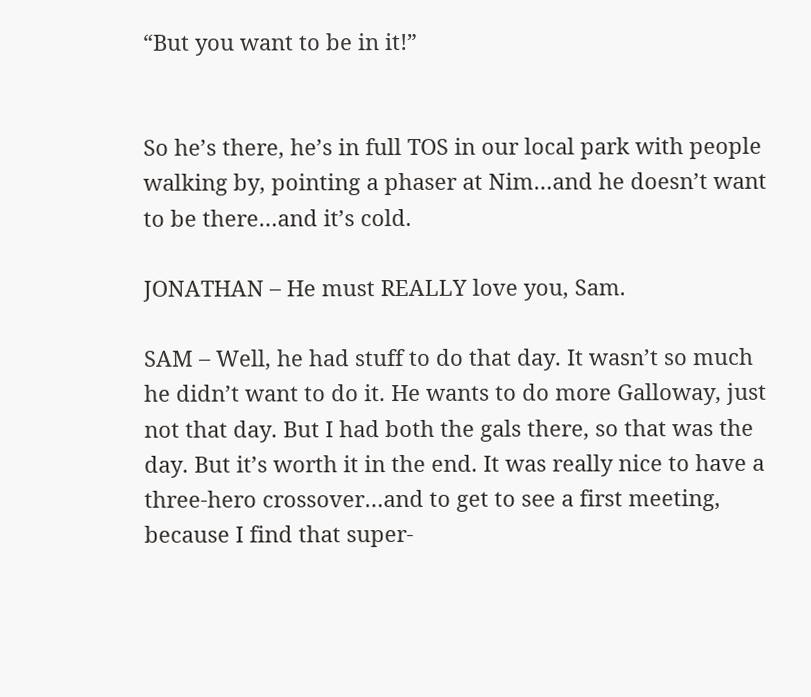“But you want to be in it!”


So he’s there, he’s in full TOS in our local park with people walking by, pointing a phaser at Nim…and he doesn’t want to be there…and it’s cold.

JONATHAN – He must REALLY love you, Sam.

SAM – Well, he had stuff to do that day. It wasn’t so much he didn’t want to do it. He wants to do more Galloway, just not that day. But I had both the gals there, so that was the day. But it’s worth it in the end. It was really nice to have a three-hero crossover…and to get to see a first meeting, because I find that super-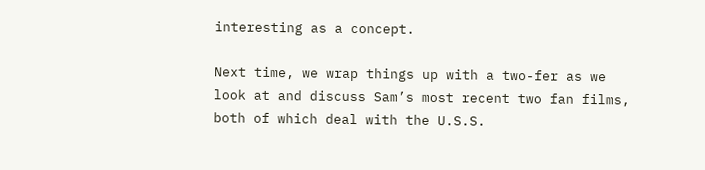interesting as a concept.

Next time, we wrap things up with a two-fer as we look at and discuss Sam’s most recent two fan films, both of which deal with the U.S.S.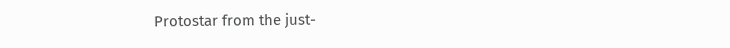Protostar from the just-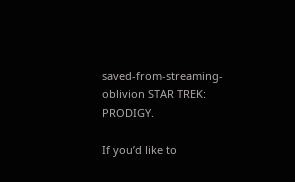saved-from-streaming-oblivion STAR TREK: PRODIGY.

If you’d like to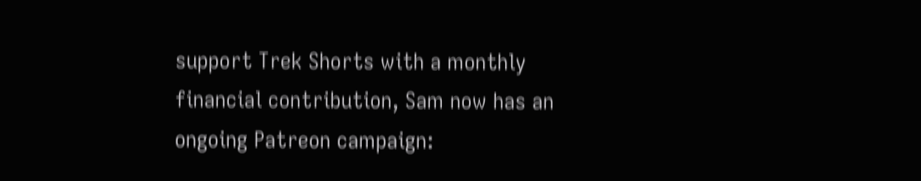support Trek Shorts with a monthly financial contribution, Sam now has an ongoing Patreon campaign: